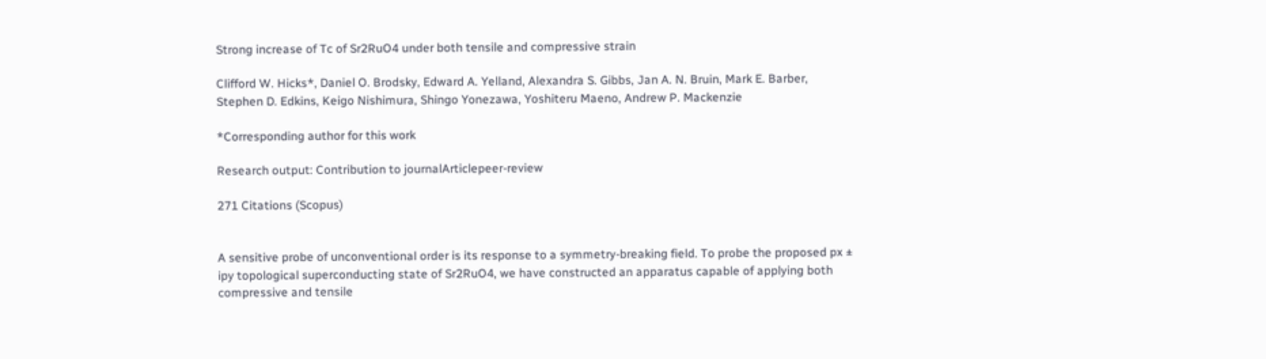Strong increase of Tc of Sr2RuO4 under both tensile and compressive strain

Clifford W. Hicks*, Daniel O. Brodsky, Edward A. Yelland, Alexandra S. Gibbs, Jan A. N. Bruin, Mark E. Barber, Stephen D. Edkins, Keigo Nishimura, Shingo Yonezawa, Yoshiteru Maeno, Andrew P. Mackenzie

*Corresponding author for this work

Research output: Contribution to journalArticlepeer-review

271 Citations (Scopus)


A sensitive probe of unconventional order is its response to a symmetry-breaking field. To probe the proposed px ± ipy topological superconducting state of Sr2RuO4, we have constructed an apparatus capable of applying both compressive and tensile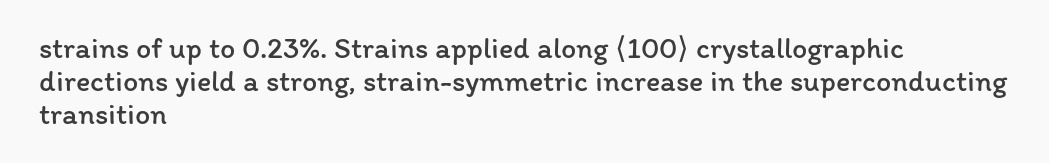strains of up to 0.23%. Strains applied along ⟨100⟩ crystallographic directions yield a strong, strain-symmetric increase in the superconducting transition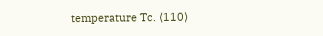temperature Tc. ⟨110⟩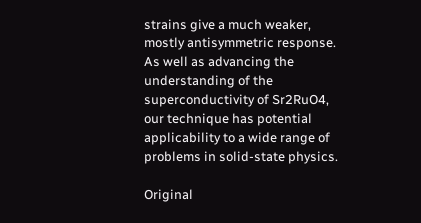strains give a much weaker, mostly antisymmetric response. As well as advancing the understanding of the superconductivity of Sr2RuO4, our technique has potential applicability to a wide range of problems in solid-state physics.

Original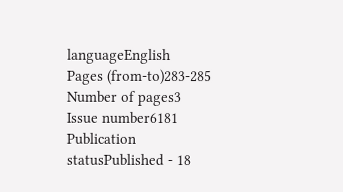languageEnglish
Pages (from-to)283-285
Number of pages3
Issue number6181
Publication statusPublished - 18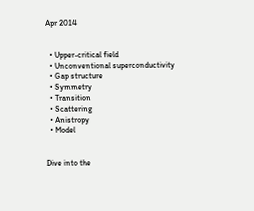Apr 2014


  • Upper-critical field
  • Unconventional superconductivity
  • Gap structure
  • Symmetry
  • Transition
  • Scattering
  • Anistropy
  • Model


Dive into the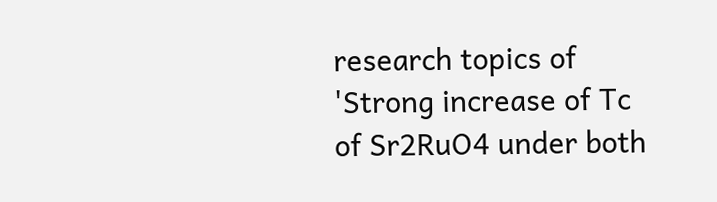research topics of 'Strong increase of Tc of Sr2RuO4 under both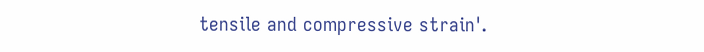tensile and compressive strain'.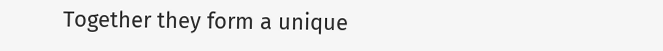Together they form a unique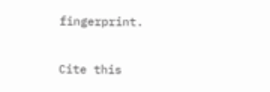fingerprint.

Cite this